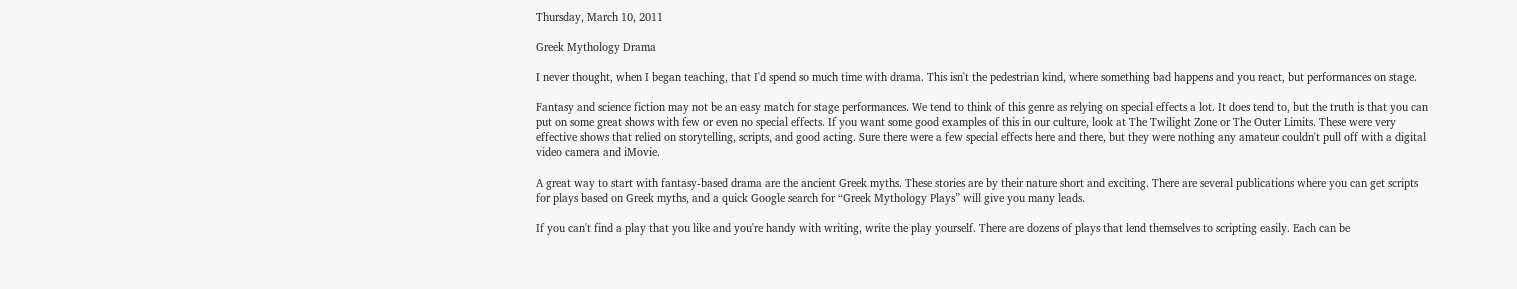Thursday, March 10, 2011

Greek Mythology Drama

I never thought, when I began teaching, that I'd spend so much time with drama. This isn't the pedestrian kind, where something bad happens and you react, but performances on stage.

Fantasy and science fiction may not be an easy match for stage performances. We tend to think of this genre as relying on special effects a lot. It does tend to, but the truth is that you can put on some great shows with few or even no special effects. If you want some good examples of this in our culture, look at The Twilight Zone or The Outer Limits. These were very effective shows that relied on storytelling, scripts, and good acting. Sure there were a few special effects here and there, but they were nothing any amateur couldn't pull off with a digital video camera and iMovie.

A great way to start with fantasy-based drama are the ancient Greek myths. These stories are by their nature short and exciting. There are several publications where you can get scripts for plays based on Greek myths, and a quick Google search for “Greek Mythology Plays” will give you many leads.

If you can't find a play that you like and you're handy with writing, write the play yourself. There are dozens of plays that lend themselves to scripting easily. Each can be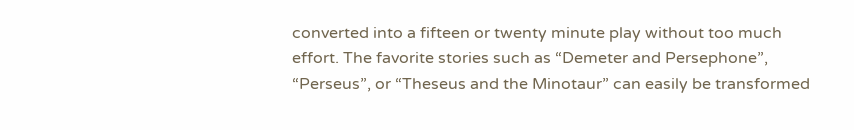converted into a fifteen or twenty minute play without too much effort. The favorite stories such as “Demeter and Persephone”, “Perseus”, or “Theseus and the Minotaur” can easily be transformed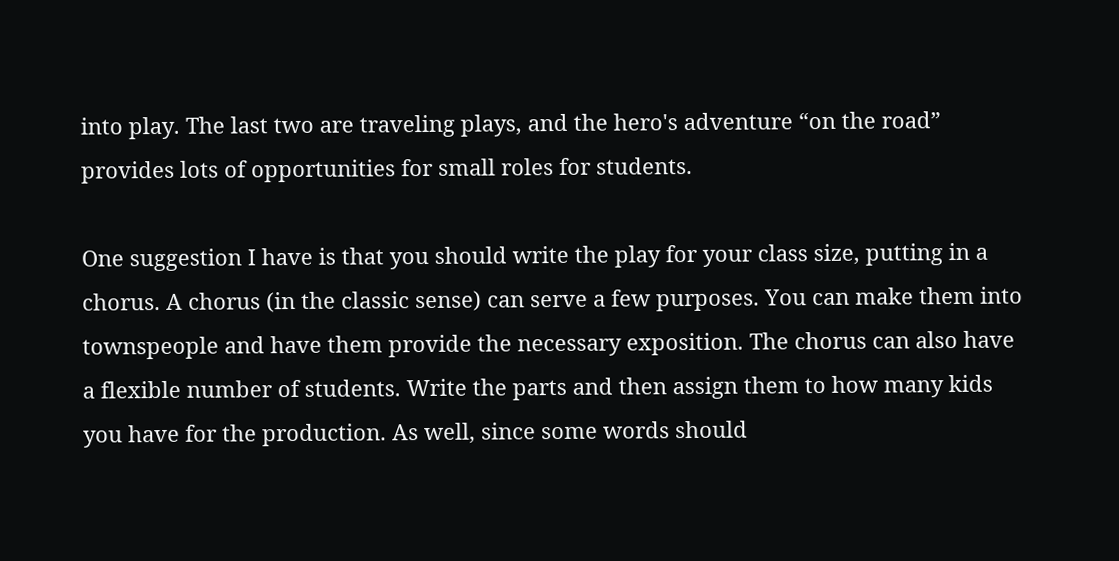into play. The last two are traveling plays, and the hero's adventure “on the road” provides lots of opportunities for small roles for students.

One suggestion I have is that you should write the play for your class size, putting in a chorus. A chorus (in the classic sense) can serve a few purposes. You can make them into townspeople and have them provide the necessary exposition. The chorus can also have a flexible number of students. Write the parts and then assign them to how many kids you have for the production. As well, since some words should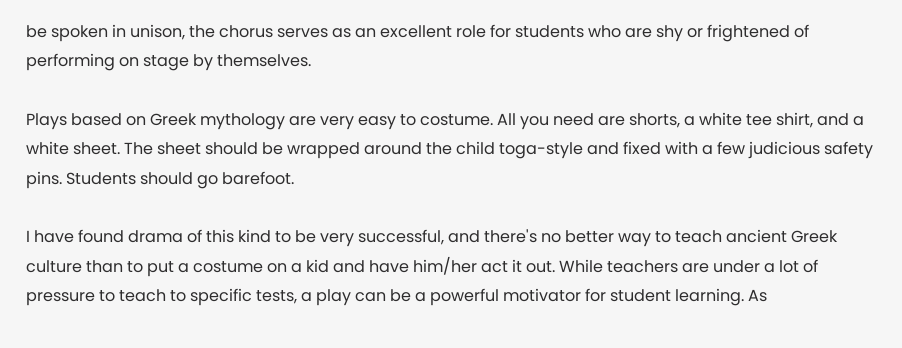be spoken in unison, the chorus serves as an excellent role for students who are shy or frightened of performing on stage by themselves.

Plays based on Greek mythology are very easy to costume. All you need are shorts, a white tee shirt, and a white sheet. The sheet should be wrapped around the child toga-style and fixed with a few judicious safety pins. Students should go barefoot.

I have found drama of this kind to be very successful, and there's no better way to teach ancient Greek culture than to put a costume on a kid and have him/her act it out. While teachers are under a lot of pressure to teach to specific tests, a play can be a powerful motivator for student learning. As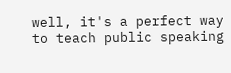well, it's a perfect way to teach public speaking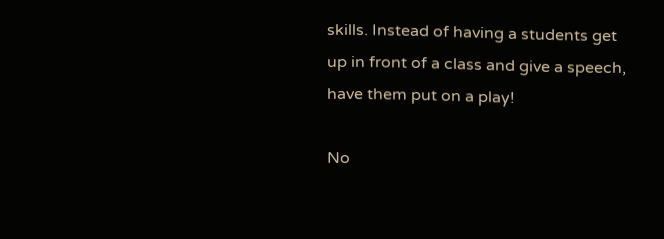skills. Instead of having a students get up in front of a class and give a speech, have them put on a play!

No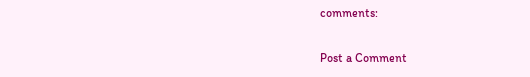comments:

Post a Comment